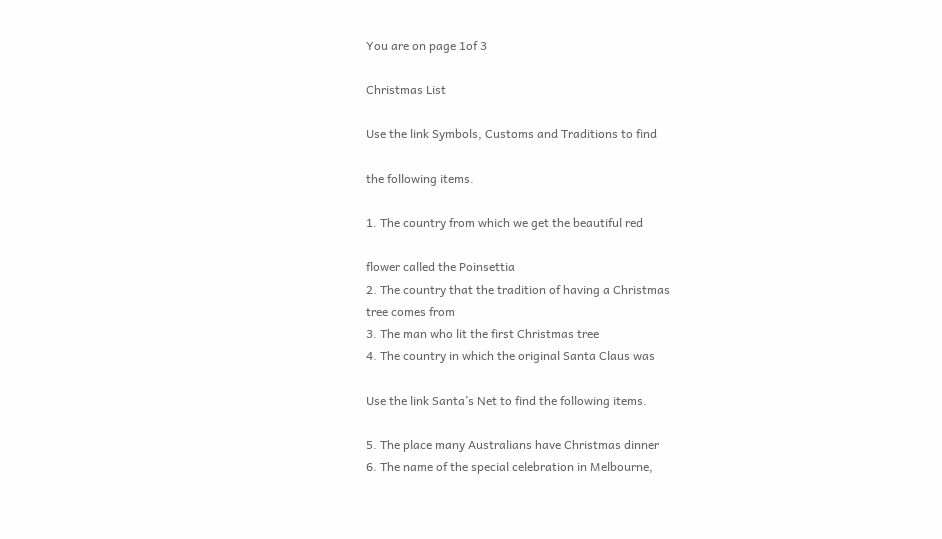You are on page 1of 3

Christmas List

Use the link Symbols, Customs and Traditions to find

the following items.

1. The country from which we get the beautiful red

flower called the Poinsettia
2. The country that the tradition of having a Christmas
tree comes from
3. The man who lit the first Christmas tree
4. The country in which the original Santa Claus was

Use the link Santa’s Net to find the following items.

5. The place many Australians have Christmas dinner
6. The name of the special celebration in Melbourne,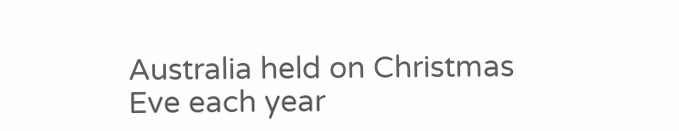Australia held on Christmas Eve each year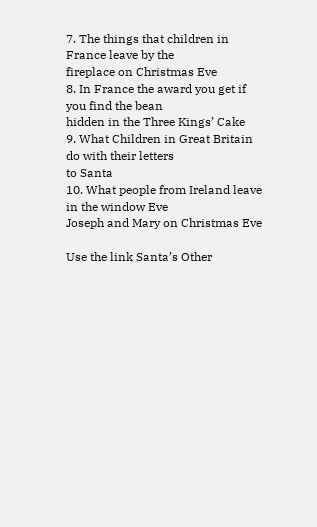7. The things that children in France leave by the
fireplace on Christmas Eve
8. In France the award you get if you find the bean
hidden in the Three Kings’ Cake
9. What Children in Great Britain do with their letters
to Santa
10. What people from Ireland leave in the window Eve
Joseph and Mary on Christmas Eve

Use the link Santa’s Other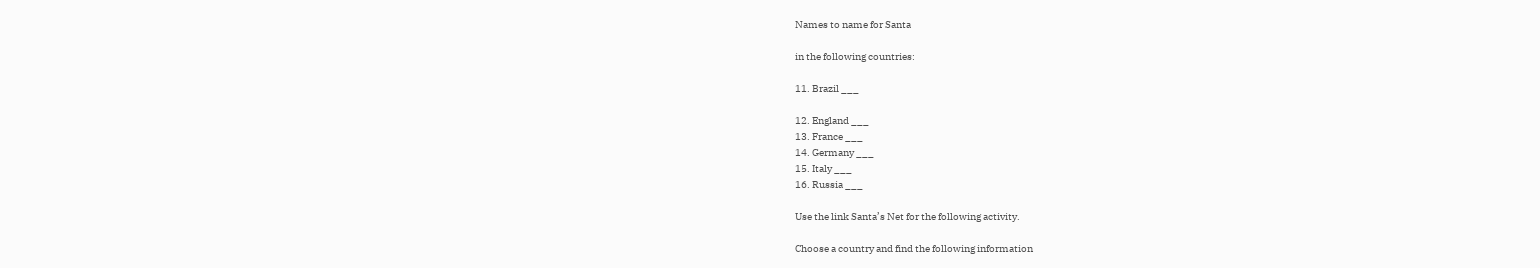Names to name for Santa

in the following countries:

11. Brazil ___

12. England ___
13. France ___
14. Germany ___
15. Italy ___
16. Russia ___

Use the link Santa’s Net for the following activity.

Choose a country and find the following information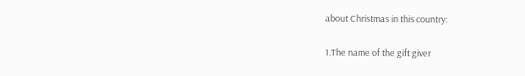about Christmas in this country:

1.The name of the gift giver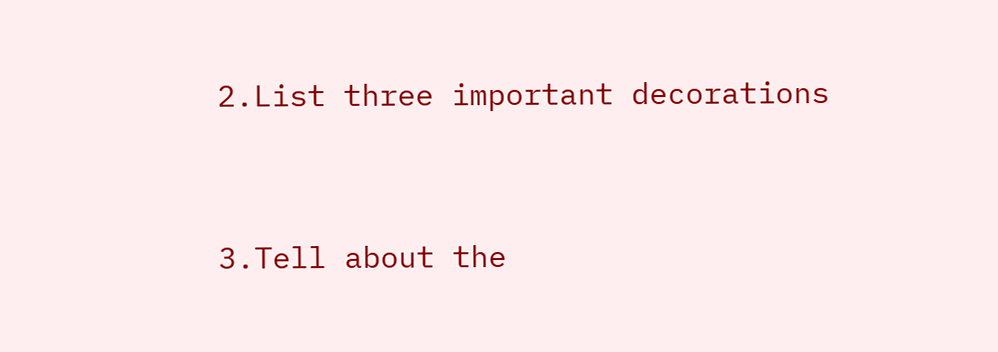2.List three important decorations


3.Tell about the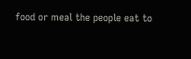food or meal the people eat to